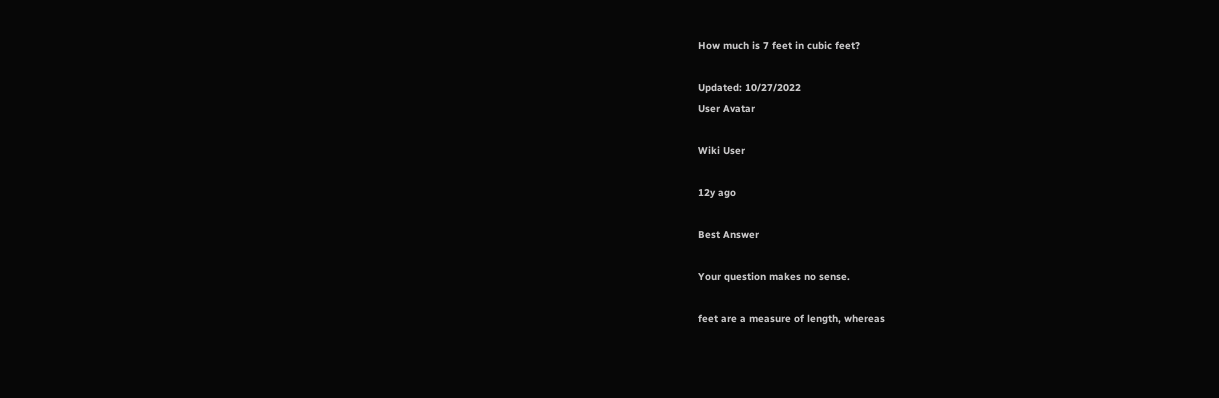How much is 7 feet in cubic feet?

Updated: 10/27/2022
User Avatar

Wiki User

12y ago

Best Answer

Your question makes no sense.

feet are a measure of length, whereas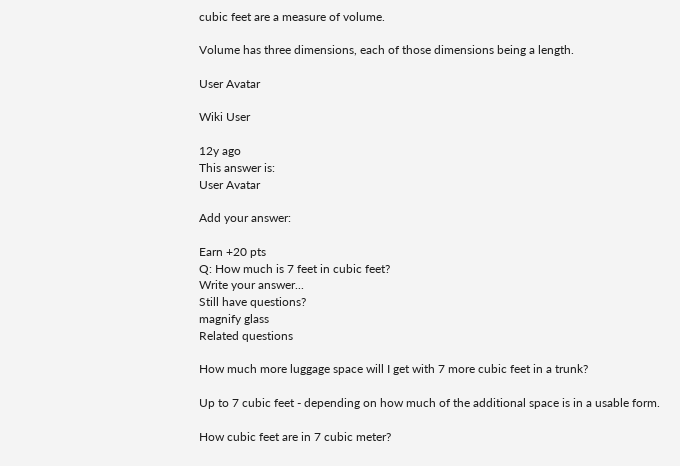cubic feet are a measure of volume.

Volume has three dimensions, each of those dimensions being a length.

User Avatar

Wiki User

12y ago
This answer is:
User Avatar

Add your answer:

Earn +20 pts
Q: How much is 7 feet in cubic feet?
Write your answer...
Still have questions?
magnify glass
Related questions

How much more luggage space will I get with 7 more cubic feet in a trunk?

Up to 7 cubic feet - depending on how much of the additional space is in a usable form.

How cubic feet are in 7 cubic meter?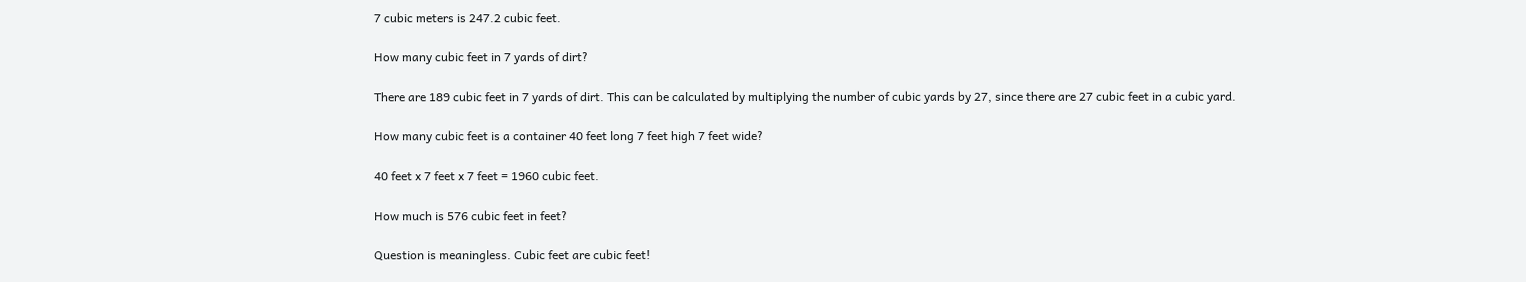7 cubic meters is 247.2 cubic feet.

How many cubic feet in 7 yards of dirt?

There are 189 cubic feet in 7 yards of dirt. This can be calculated by multiplying the number of cubic yards by 27, since there are 27 cubic feet in a cubic yard.

How many cubic feet is a container 40 feet long 7 feet high 7 feet wide?

40 feet x 7 feet x 7 feet = 1960 cubic feet.

How much is 576 cubic feet in feet?

Question is meaningless. Cubic feet are cubic feet!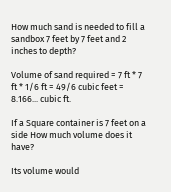How much sand is needed to fill a sandbox 7 feet by 7 feet and 2 inches to depth?

Volume of sand required = 7 ft * 7 ft * 1/6 ft = 49/6 cubic feet = 8.166... cubic ft.

If a Square container is 7 feet on a side How much volume does it have?

Its volume would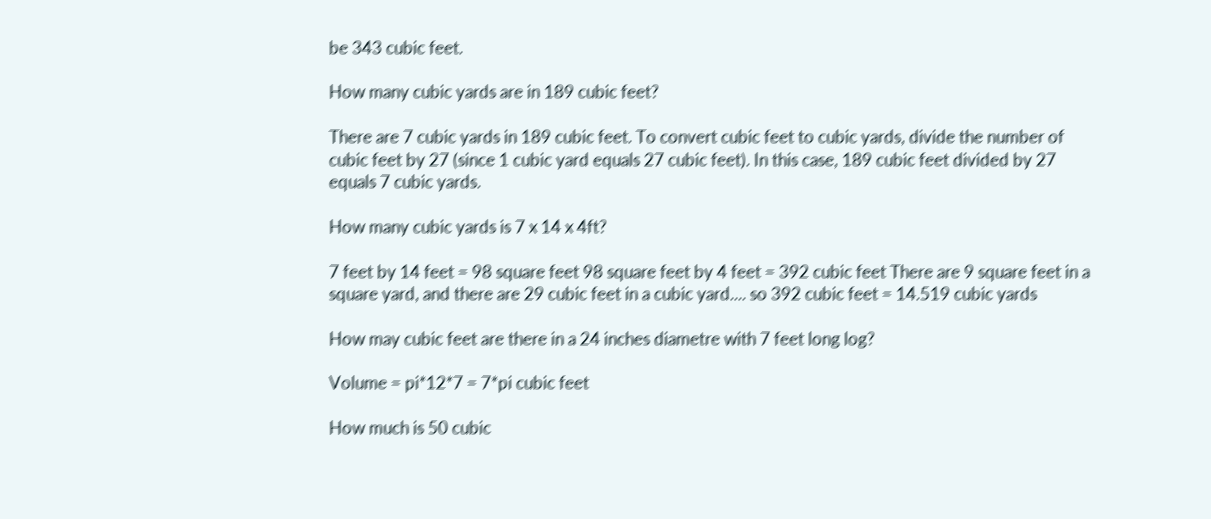be 343 cubic feet.

How many cubic yards are in 189 cubic feet?

There are 7 cubic yards in 189 cubic feet. To convert cubic feet to cubic yards, divide the number of cubic feet by 27 (since 1 cubic yard equals 27 cubic feet). In this case, 189 cubic feet divided by 27 equals 7 cubic yards.

How many cubic yards is 7 x 14 x 4ft?

7 feet by 14 feet = 98 square feet 98 square feet by 4 feet = 392 cubic feet There are 9 square feet in a square yard, and there are 29 cubic feet in a cubic yard.... so 392 cubic feet = 14.519 cubic yards

How may cubic feet are there in a 24 inches diametre with 7 feet long log?

Volume = pi*12*7 = 7*pi cubic feet

How much is 50 cubic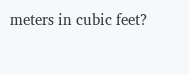meters in cubic feet?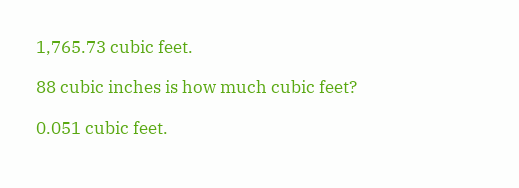1,765.73 cubic feet.

88 cubic inches is how much cubic feet?

0.051 cubic feet.